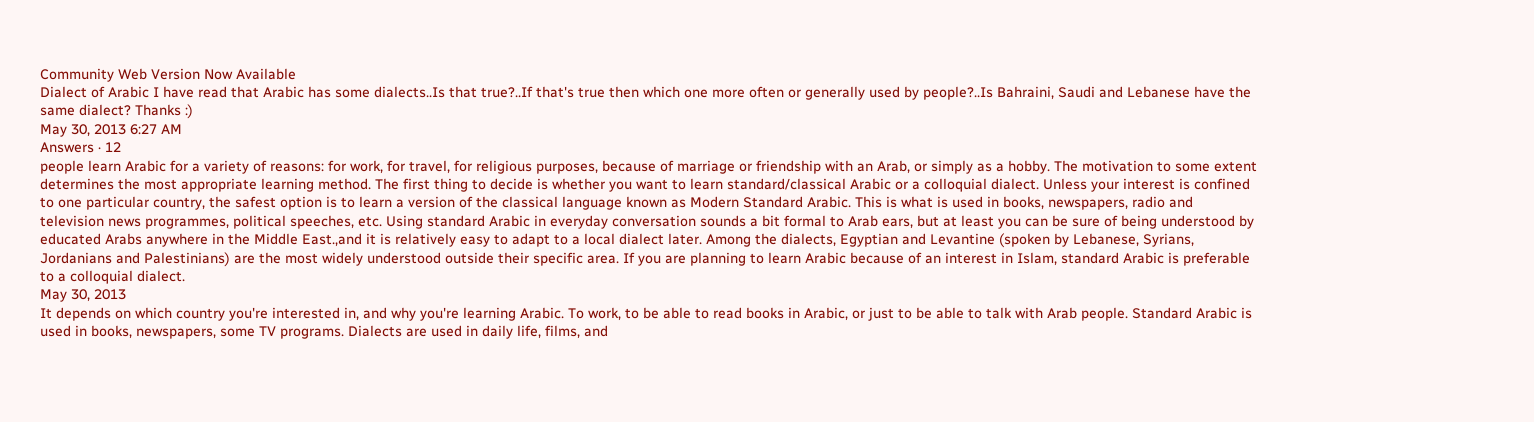Community Web Version Now Available
Dialect of Arabic I have read that Arabic has some dialects..Is that true?..If that's true then which one more often or generally used by people?..Is Bahraini, Saudi and Lebanese have the same dialect? Thanks :)
May 30, 2013 6:27 AM
Answers · 12
people learn Arabic for a variety of reasons: for work, for travel, for religious purposes, because of marriage or friendship with an Arab, or simply as a hobby. The motivation to some extent determines the most appropriate learning method. The first thing to decide is whether you want to learn standard/classical Arabic or a colloquial dialect. Unless your interest is confined to one particular country, the safest option is to learn a version of the classical language known as Modern Standard Arabic. This is what is used in books, newspapers, radio and television news programmes, political speeches, etc. Using standard Arabic in everyday conversation sounds a bit formal to Arab ears, but at least you can be sure of being understood by educated Arabs anywhere in the Middle East.,and it is relatively easy to adapt to a local dialect later. Among the dialects, Egyptian and Levantine (spoken by Lebanese, Syrians, Jordanians and Palestinians) are the most widely understood outside their specific area. If you are planning to learn Arabic because of an interest in Islam, standard Arabic is preferable to a colloquial dialect.
May 30, 2013
It depends on which country you're interested in, and why you're learning Arabic. To work, to be able to read books in Arabic, or just to be able to talk with Arab people. Standard Arabic is used in books, newspapers, some TV programs. Dialects are used in daily life, films, and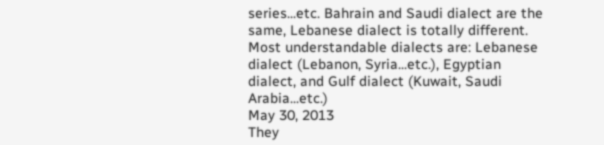series...etc. Bahrain and Saudi dialect are the same, Lebanese dialect is totally different. Most understandable dialects are: Lebanese dialect (Lebanon, Syria...etc.), Egyptian dialect, and Gulf dialect (Kuwait, Saudi Arabia...etc.)
May 30, 2013
They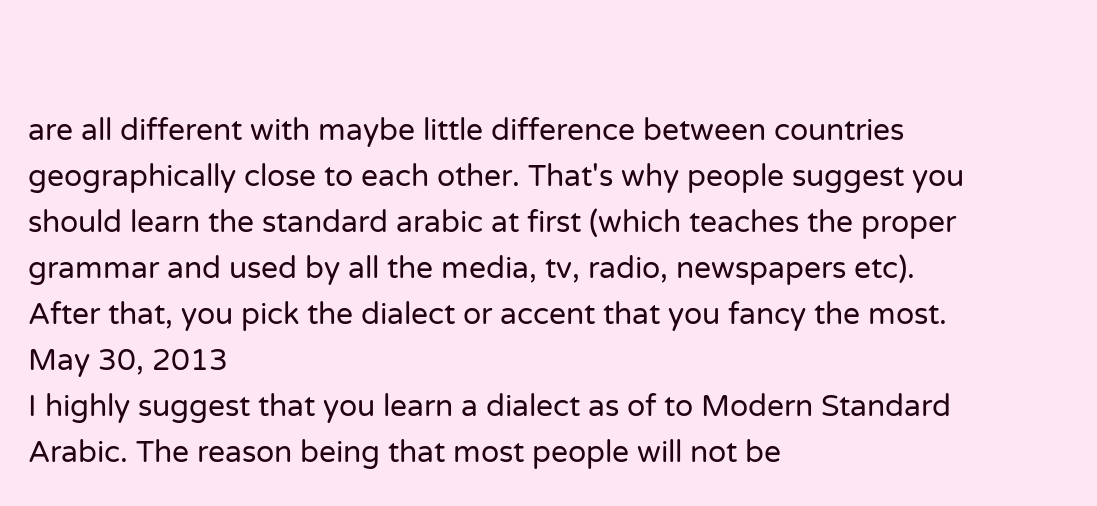are all different with maybe little difference between countries geographically close to each other. That's why people suggest you should learn the standard arabic at first (which teaches the proper grammar and used by all the media, tv, radio, newspapers etc). After that, you pick the dialect or accent that you fancy the most.
May 30, 2013
I highly suggest that you learn a dialect as of to Modern Standard Arabic. The reason being that most people will not be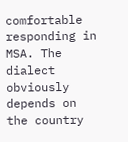comfortable responding in MSA. The dialect obviously depends on the country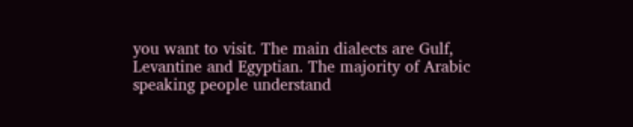you want to visit. The main dialects are Gulf, Levantine and Egyptian. The majority of Arabic speaking people understand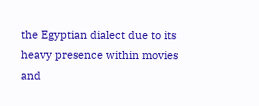the Egyptian dialect due to its heavy presence within movies and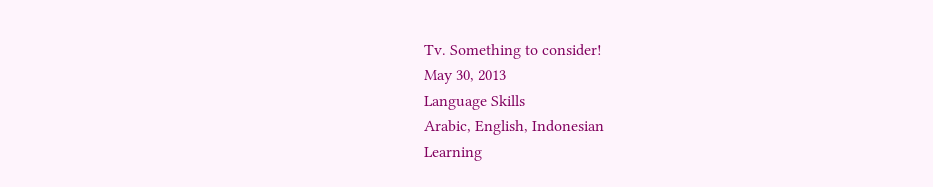Tv. Something to consider!
May 30, 2013
Language Skills
Arabic, English, Indonesian
Learning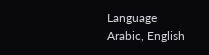Language
Arabic, English